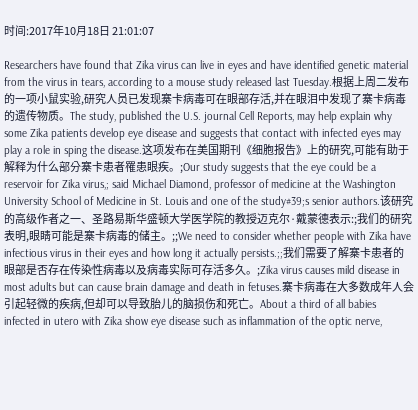时间:2017年10月18日 21:01:07

Researchers have found that Zika virus can live in eyes and have identified genetic material from the virus in tears, according to a mouse study released last Tuesday.根据上周二发布的一项小鼠实验,研究人员已发现寨卡病毒可在眼部存活,并在眼泪中发现了寨卡病毒的遗传物质。The study, published the U.S. journal Cell Reports, may help explain why some Zika patients develop eye disease and suggests that contact with infected eyes may play a role in sping the disease.这项发布在美国期刊《细胞报告》上的研究,可能有助于解释为什么部分寨卡患者罹患眼疾。;Our study suggests that the eye could be a reservoir for Zika virus,; said Michael Diamond, professor of medicine at the Washington University School of Medicine in St. Louis and one of the study#39;s senior authors.该研究的高级作者之一、圣路易斯华盛顿大学医学院的教授迈克尔·戴蒙德表示:;我们的研究表明,眼睛可能是寨卡病毒的储主。;;We need to consider whether people with Zika have infectious virus in their eyes and how long it actually persists.;;我们需要了解寨卡患者的眼部是否存在传染性病毒以及病毒实际可存活多久。;Zika virus causes mild disease in most adults but can cause brain damage and death in fetuses.寨卡病毒在大多数成年人会引起轻微的疾病,但却可以导致胎儿的脑损伤和死亡。About a third of all babies infected in utero with Zika show eye disease such as inflammation of the optic nerve,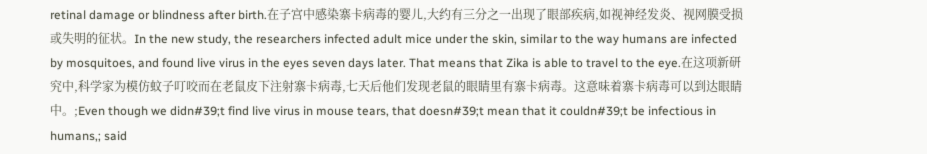retinal damage or blindness after birth.在子宫中感染寨卡病毒的婴儿,大约有三分之一出现了眼部疾病,如视神经发炎、视网膜受损或失明的征状。In the new study, the researchers infected adult mice under the skin, similar to the way humans are infected by mosquitoes, and found live virus in the eyes seven days later. That means that Zika is able to travel to the eye.在这项新研究中,科学家为模仿蚊子叮咬而在老鼠皮下注射寨卡病毒,七天后他们发现老鼠的眼睛里有寨卡病毒。这意味着寨卡病毒可以到达眼睛中。;Even though we didn#39;t find live virus in mouse tears, that doesn#39;t mean that it couldn#39;t be infectious in humans,; said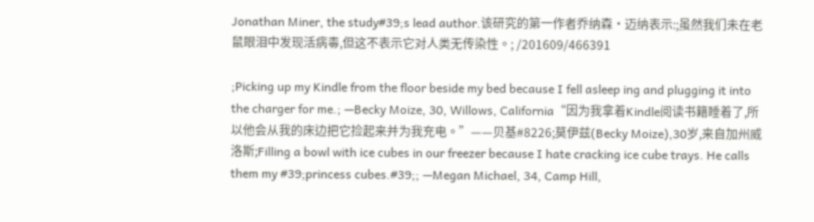Jonathan Miner, the study#39;s lead author.该研究的第一作者乔纳森·迈纳表示:;虽然我们未在老鼠眼泪中发现活病毒,但这不表示它对人类无传染性。; /201609/466391

;Picking up my Kindle from the floor beside my bed because I fell asleep ing and plugging it into the charger for me.; —Becky Moize, 30, Willows, California“因为我拿着Kindle阅读书籍睡着了,所以他会从我的床边把它捡起来并为我充电。”——贝基#8226;莫伊兹(Becky Moize),30岁,来自加州威洛斯;Filling a bowl with ice cubes in our freezer because I hate cracking ice cube trays. He calls them my #39;princess cubes.#39;; —Megan Michael, 34, Camp Hill,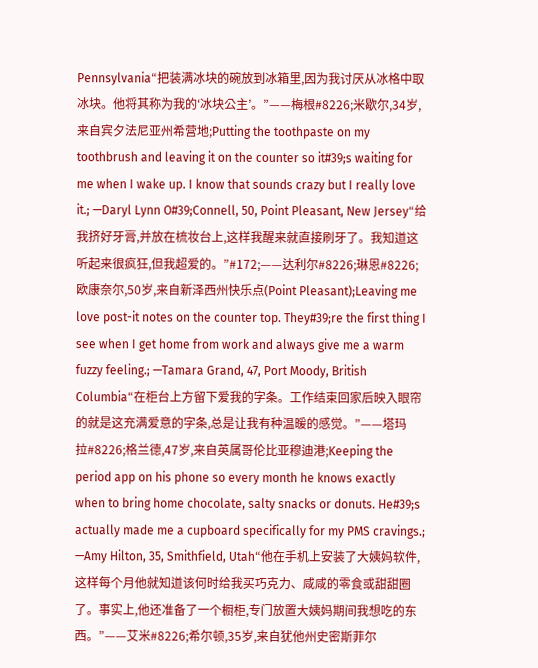Pennsylvania“把装满冰块的碗放到冰箱里,因为我讨厌从冰格中取冰块。他将其称为我的‘冰块公主’。”——梅根#8226;米歇尔,34岁,来自宾夕法尼亚州希营地;Putting the toothpaste on my toothbrush and leaving it on the counter so it#39;s waiting for me when I wake up. I know that sounds crazy but I really love it.; —Daryl Lynn O#39;Connell, 50, Point Pleasant, New Jersey“给我挤好牙膏,并放在梳妆台上,这样我醒来就直接刷牙了。我知道这听起来很疯狂,但我超爱的。”#172;——达利尔#8226;琳恩#8226;欧康奈尔,50岁,来自新泽西州快乐点(Point Pleasant);Leaving me love post-it notes on the counter top. They#39;re the first thing I see when I get home from work and always give me a warm fuzzy feeling.; —Tamara Grand, 47, Port Moody, British Columbia“在柜台上方留下爱我的字条。工作结束回家后映入眼帘的就是这充满爱意的字条,总是让我有种温暖的感觉。”——塔玛拉#8226;格兰德,47岁,来自英属哥伦比亚穆迪港;Keeping the period app on his phone so every month he knows exactly when to bring home chocolate, salty snacks or donuts. He#39;s actually made me a cupboard specifically for my PMS cravings.; —Amy Hilton, 35, Smithfield, Utah“他在手机上安装了大姨妈软件,这样每个月他就知道该何时给我买巧克力、咸咸的零食或甜甜圈了。事实上,他还准备了一个橱柜,专门放置大姨妈期间我想吃的东西。”——艾米#8226;希尔顿,35岁,来自犹他州史密斯菲尔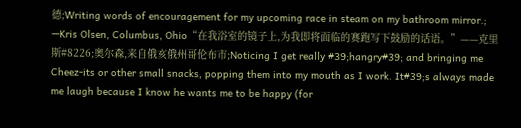德;Writing words of encouragement for my upcoming race in steam on my bathroom mirror.; —Kris Olsen, Columbus, Ohio“在我浴室的镜子上,为我即将面临的赛跑写下鼓励的话语。”——克里斯#8226;奥尔森,来自俄亥俄州哥伦布市;Noticing I get really #39;hangry#39; and bringing me Cheez-its or other small snacks, popping them into my mouth as I work. It#39;s always made me laugh because I know he wants me to be happy (for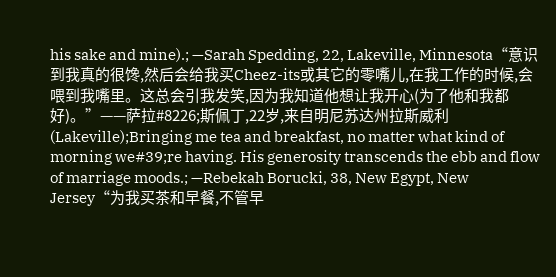his sake and mine).; —Sarah Spedding, 22, Lakeville, Minnesota“意识到我真的很馋,然后会给我买Cheez-its或其它的零嘴儿,在我工作的时候,会喂到我嘴里。这总会引我发笑,因为我知道他想让我开心(为了他和我都好)。”——萨拉#8226;斯佩丁,22岁,来自明尼苏达州拉斯威利(Lakeville);Bringing me tea and breakfast, no matter what kind of morning we#39;re having. His generosity transcends the ebb and flow of marriage moods.; —Rebekah Borucki, 38, New Egypt, New Jersey“为我买茶和早餐,不管早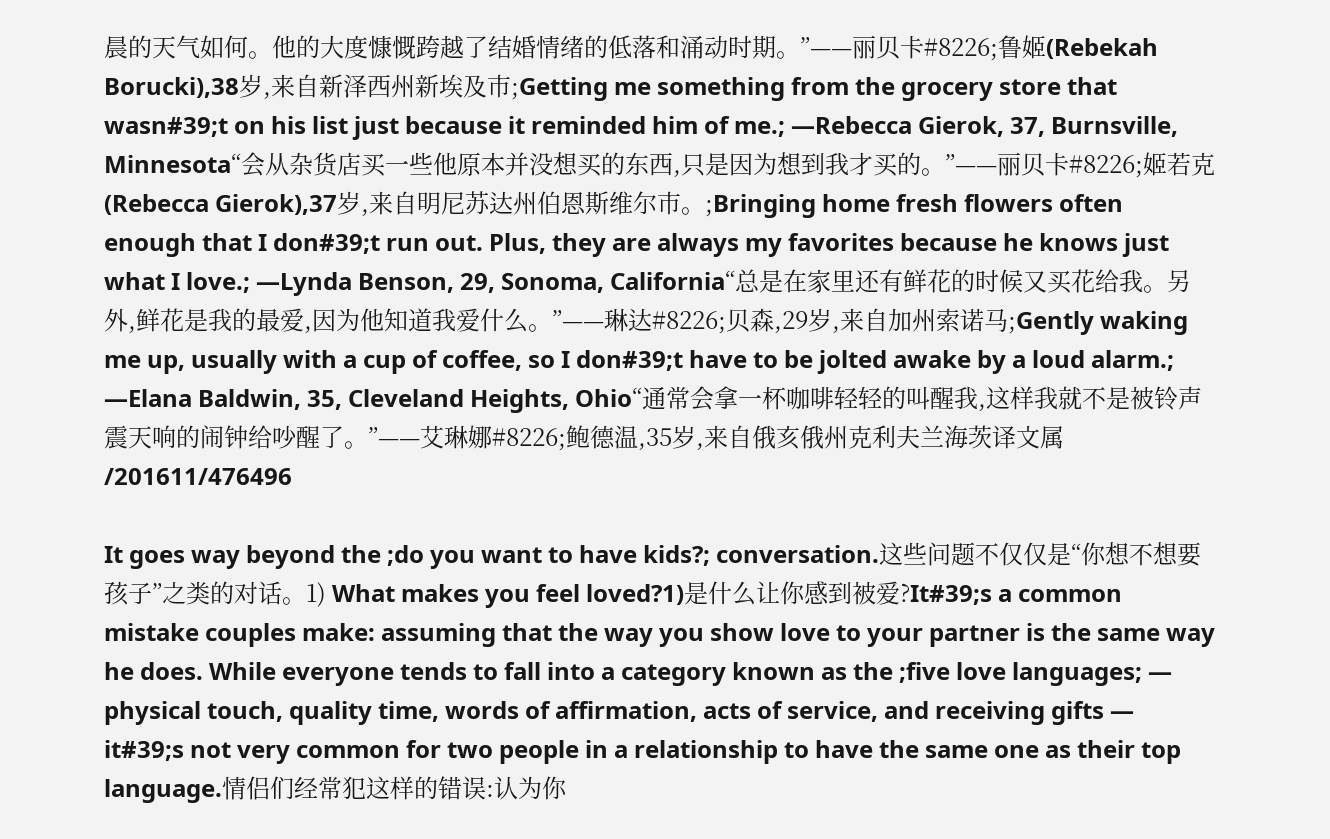晨的天气如何。他的大度慷慨跨越了结婚情绪的低落和涌动时期。”——丽贝卡#8226;鲁姬(Rebekah Borucki),38岁,来自新泽西州新埃及市;Getting me something from the grocery store that wasn#39;t on his list just because it reminded him of me.; —Rebecca Gierok, 37, Burnsville, Minnesota“会从杂货店买一些他原本并没想买的东西,只是因为想到我才买的。”——丽贝卡#8226;姬若克(Rebecca Gierok),37岁,来自明尼苏达州伯恩斯维尔市。;Bringing home fresh flowers often enough that I don#39;t run out. Plus, they are always my favorites because he knows just what I love.; —Lynda Benson, 29, Sonoma, California“总是在家里还有鲜花的时候又买花给我。另外,鲜花是我的最爱,因为他知道我爱什么。”——琳达#8226;贝森,29岁,来自加州索诺马;Gently waking me up, usually with a cup of coffee, so I don#39;t have to be jolted awake by a loud alarm.; —Elana Baldwin, 35, Cleveland Heights, Ohio“通常会拿一杯咖啡轻轻的叫醒我,这样我就不是被铃声震天响的闹钟给吵醒了。”——艾琳娜#8226;鲍德温,35岁,来自俄亥俄州克利夫兰海茨译文属 /201611/476496

It goes way beyond the ;do you want to have kids?; conversation.这些问题不仅仅是“你想不想要孩子”之类的对话。1) What makes you feel loved?1)是什么让你感到被爱?It#39;s a common mistake couples make: assuming that the way you show love to your partner is the same way he does. While everyone tends to fall into a category known as the ;five love languages; — physical touch, quality time, words of affirmation, acts of service, and receiving gifts — it#39;s not very common for two people in a relationship to have the same one as their top language.情侣们经常犯这样的错误:认为你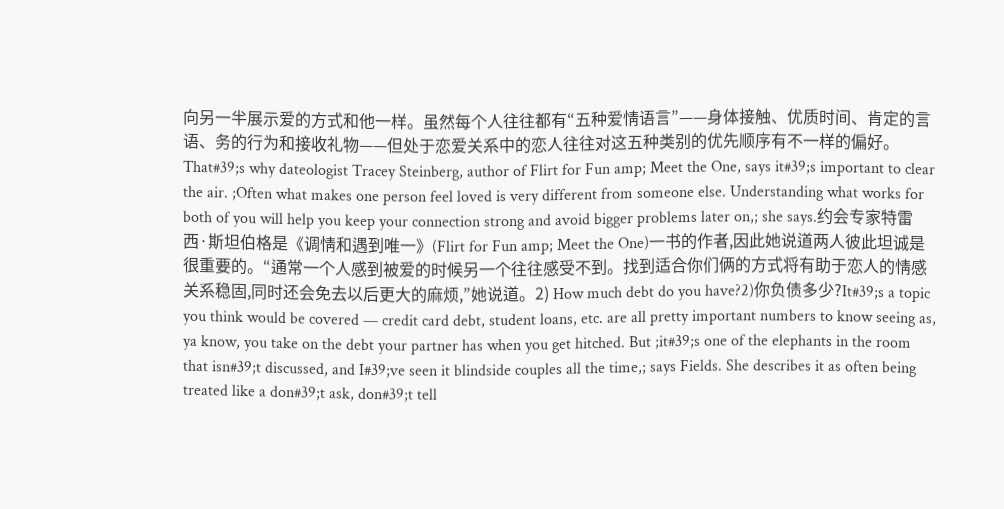向另一半展示爱的方式和他一样。虽然每个人往往都有“五种爱情语言”——身体接触、优质时间、肯定的言语、务的行为和接收礼物——但处于恋爱关系中的恋人往往对这五种类别的优先顺序有不一样的偏好。That#39;s why dateologist Tracey Steinberg, author of Flirt for Fun amp; Meet the One, says it#39;s important to clear the air. ;Often what makes one person feel loved is very different from someone else. Understanding what works for both of you will help you keep your connection strong and avoid bigger problems later on,; she says.约会专家特雷西·斯坦伯格是《调情和遇到唯一》(Flirt for Fun amp; Meet the One)一书的作者,因此她说道两人彼此坦诚是很重要的。“通常一个人感到被爱的时候另一个往往感受不到。找到适合你们俩的方式将有助于恋人的情感关系稳固,同时还会免去以后更大的麻烦,”她说道。2) How much debt do you have?2)你负债多少?It#39;s a topic you think would be covered — credit card debt, student loans, etc. are all pretty important numbers to know seeing as, ya know, you take on the debt your partner has when you get hitched. But ;it#39;s one of the elephants in the room that isn#39;t discussed, and I#39;ve seen it blindside couples all the time,; says Fields. She describes it as often being treated like a don#39;t ask, don#39;t tell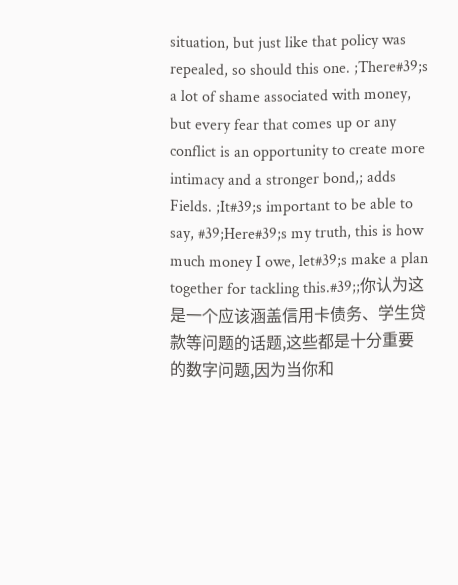situation, but just like that policy was repealed, so should this one. ;There#39;s a lot of shame associated with money, but every fear that comes up or any conflict is an opportunity to create more intimacy and a stronger bond,; adds Fields. ;It#39;s important to be able to say, #39;Here#39;s my truth, this is how much money I owe, let#39;s make a plan together for tackling this.#39;;你认为这是一个应该涵盖信用卡债务、学生贷款等问题的话题,这些都是十分重要的数字问题,因为当你和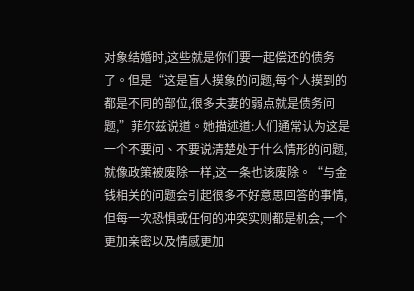对象结婚时,这些就是你们要一起偿还的债务了。但是“这是盲人摸象的问题,每个人摸到的都是不同的部位,很多夫妻的弱点就是债务问题,”菲尔兹说道。她描述道:人们通常认为这是一个不要问、不要说清楚处于什么情形的问题,就像政策被废除一样,这一条也该废除。“与金钱相关的问题会引起很多不好意思回答的事情,但每一次恐惧或任何的冲突实则都是机会,一个更加亲密以及情感更加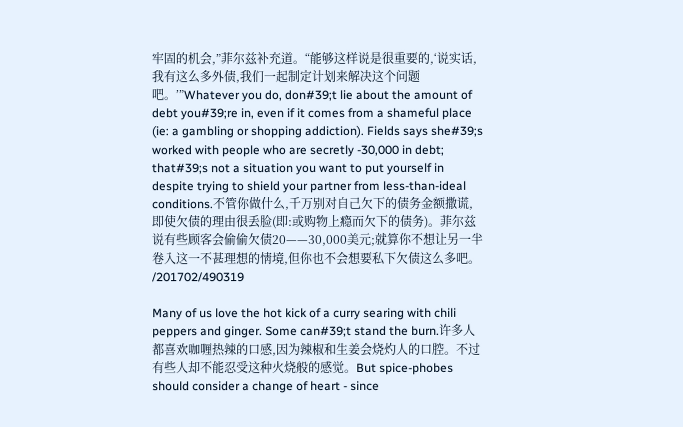牢固的机会,”菲尔兹补充道。“能够这样说是很重要的,‘说实话,我有这么多外债,我们一起制定计划来解决这个问题吧。’”Whatever you do, don#39;t lie about the amount of debt you#39;re in, even if it comes from a shameful place (ie: a gambling or shopping addiction). Fields says she#39;s worked with people who are secretly -30,000 in debt; that#39;s not a situation you want to put yourself in despite trying to shield your partner from less-than-ideal conditions.不管你做什么,千万别对自己欠下的债务金额撒谎,即使欠债的理由很丢脸(即:或购物上瘾而欠下的债务)。菲尔兹说有些顾客会偷偷欠债20——30,000美元;就算你不想让另一半卷入这一不甚理想的情境,但你也不会想要私下欠债这么多吧。 /201702/490319

Many of us love the hot kick of a curry searing with chili peppers and ginger. Some can#39;t stand the burn.许多人都喜欢咖喱热辣的口感,因为辣椒和生姜会烧灼人的口腔。不过有些人却不能忍受这种火烧般的感觉。But spice-phobes should consider a change of heart - since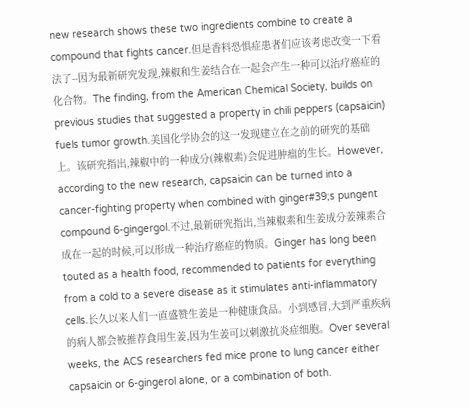new research shows these two ingredients combine to create a compound that fights cancer.但是香料恐惧症患者们应该考虑改变一下看法了--因为最新研究发现,辣椒和生姜结合在一起会产生一种可以治疗癌症的化合物。The finding, from the American Chemical Society, builds on previous studies that suggested a property in chili peppers (capsaicin) fuels tumor growth.美国化学协会的这一发现建立在之前的研究的基础上。该研究指出,辣椒中的一种成分(辣椒素)会促进肿瘤的生长。However, according to the new research, capsaicin can be turned into a cancer-fighting property when combined with ginger#39;s pungent compound 6-gingergol.不过,最新研究指出,当辣椒素和生姜成分姜辣素合成在一起的时候,可以形成一种治疗癌症的物质。Ginger has long been touted as a health food, recommended to patients for everything from a cold to a severe disease as it stimulates anti-inflammatory cells.长久以来人们一直盛赞生姜是一种健康食品。小到感冒,大到严重疾病的病人都会被推荐食用生姜,因为生姜可以刺激抗炎症细胞。Over several weeks, the ACS researchers fed mice prone to lung cancer either capsaicin or 6-gingerol alone, or a combination of both.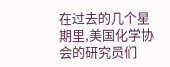在过去的几个星期里,美国化学协会的研究员们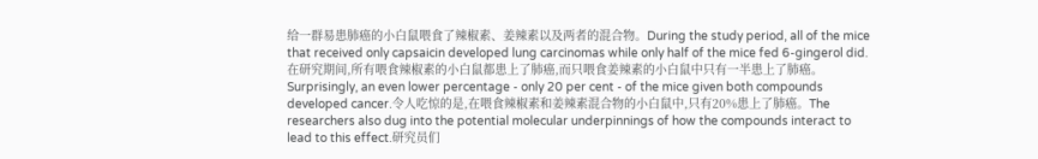给一群易患肺癌的小白鼠喂食了辣椒素、姜辣素以及两者的混合物。During the study period, all of the mice that received only capsaicin developed lung carcinomas while only half of the mice fed 6-gingerol did.在研究期间,所有喂食辣椒素的小白鼠都患上了肺癌,而只喂食姜辣素的小白鼠中只有一半患上了肺癌。Surprisingly, an even lower percentage - only 20 per cent - of the mice given both compounds developed cancer.令人吃惊的是,在喂食辣椒素和姜辣素混合物的小白鼠中,只有20%患上了肺癌。The researchers also dug into the potential molecular underpinnings of how the compounds interact to lead to this effect.研究员们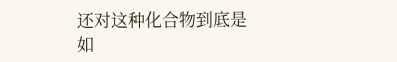还对这种化合物到底是如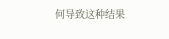何导致这种结果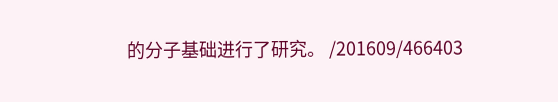的分子基础进行了研究。 /201609/466403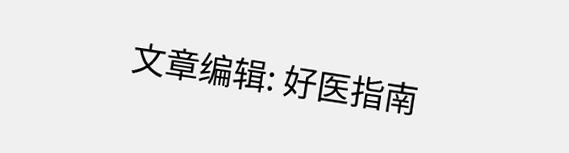文章编辑: 好医指南